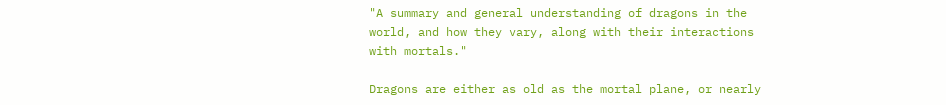"A summary and general understanding of dragons in the world, and how they vary, along with their interactions with mortals."

Dragons are either as old as the mortal plane, or nearly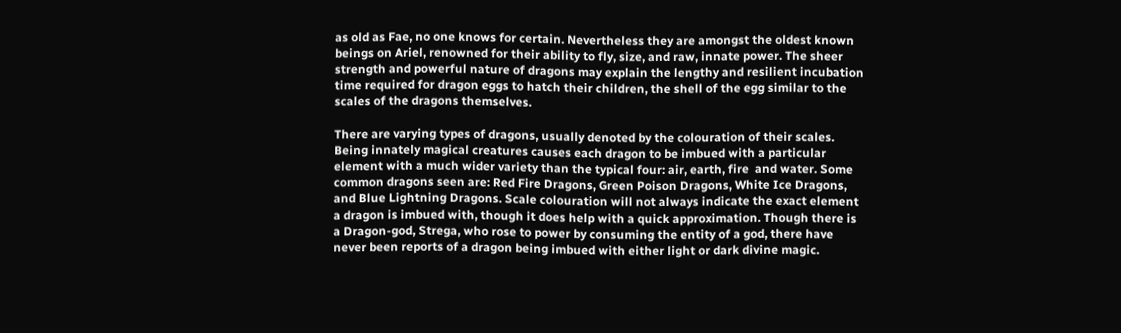as old as Fae, no one knows for certain. Nevertheless they are amongst the oldest known beings on Ariel, renowned for their ability to fly, size, and raw, innate power. The sheer strength and powerful nature of dragons may explain the lengthy and resilient incubation time required for dragon eggs to hatch their children, the shell of the egg similar to the scales of the dragons themselves.

There are varying types of dragons, usually denoted by the colouration of their scales. Being innately magical creatures causes each dragon to be imbued with a particular element with a much wider variety than the typical four: air, earth, fire  and water. Some common dragons seen are: Red Fire Dragons, Green Poison Dragons, White Ice Dragons, and Blue Lightning Dragons. Scale colouration will not always indicate the exact element a dragon is imbued with, though it does help with a quick approximation. Though there is a Dragon-god, Strega, who rose to power by consuming the entity of a god, there have never been reports of a dragon being imbued with either light or dark divine magic.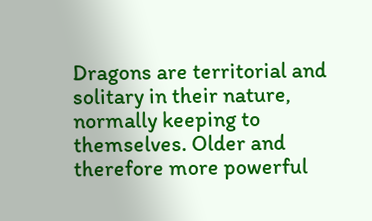Dragons are territorial and solitary in their nature, normally keeping to themselves. Older and therefore more powerful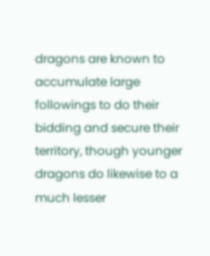dragons are known to accumulate large followings to do their bidding and secure their territory, though younger dragons do likewise to a much lesser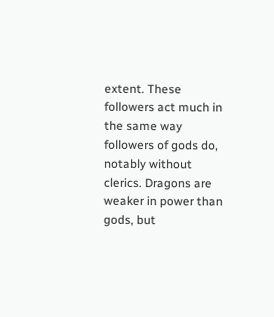extent. These followers act much in the same way followers of gods do, notably without clerics. Dragons are weaker in power than gods, but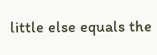little else equals the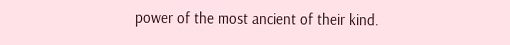power of the most ancient of their kind.